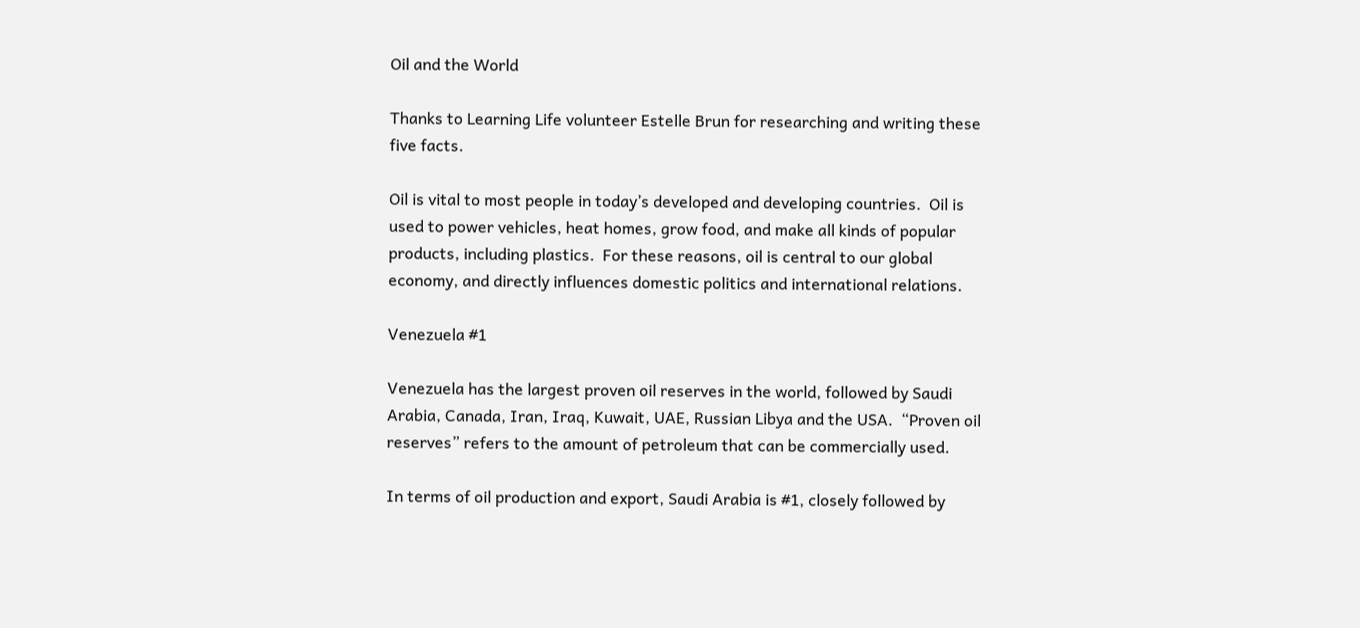Oil and the World

Thanks to Learning Life volunteer Estelle Brun for researching and writing these five facts.

Oil is vital to most people in today’s developed and developing countries.  Oil is used to power vehicles, heat homes, grow food, and make all kinds of popular products, including plastics.  For these reasons, oil is central to our global economy, and directly influences domestic politics and international relations.

Venezuela #1

Venezuela has the largest proven oil reserves in the world, followed by Saudi Arabia, Canada, Iran, Iraq, Kuwait, UAE, Russian Libya and the USA.  “Proven oil reserves” refers to the amount of petroleum that can be commercially used.

In terms of oil production and export, Saudi Arabia is #1, closely followed by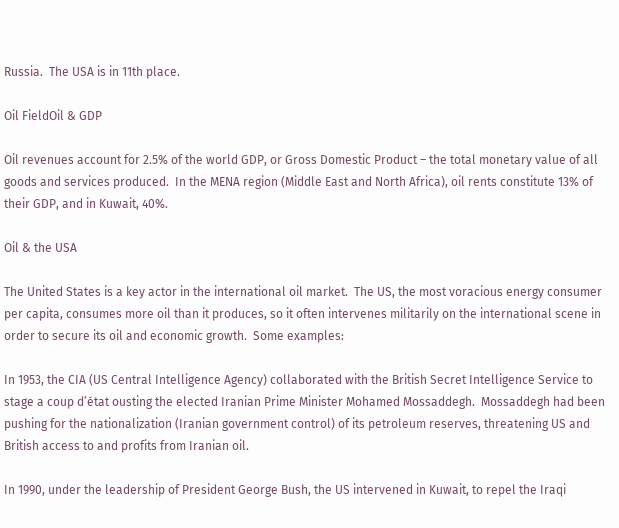Russia.  The USA is in 11th place.

Oil FieldOil & GDP

Oil revenues account for 2.5% of the world GDP, or Gross Domestic Product – the total monetary value of all goods and services produced.  In the MENA region (Middle East and North Africa), oil rents constitute 13% of their GDP, and in Kuwait, 40%.

Oil & the USA

The United States is a key actor in the international oil market.  The US, the most voracious energy consumer per capita, consumes more oil than it produces, so it often intervenes militarily on the international scene in order to secure its oil and economic growth.  Some examples:

In 1953, the CIA (US Central Intelligence Agency) collaborated with the British Secret Intelligence Service to stage a coup d’état ousting the elected Iranian Prime Minister Mohamed Mossaddegh.  Mossaddegh had been pushing for the nationalization (Iranian government control) of its petroleum reserves, threatening US and British access to and profits from Iranian oil.

In 1990, under the leadership of President George Bush, the US intervened in Kuwait, to repel the Iraqi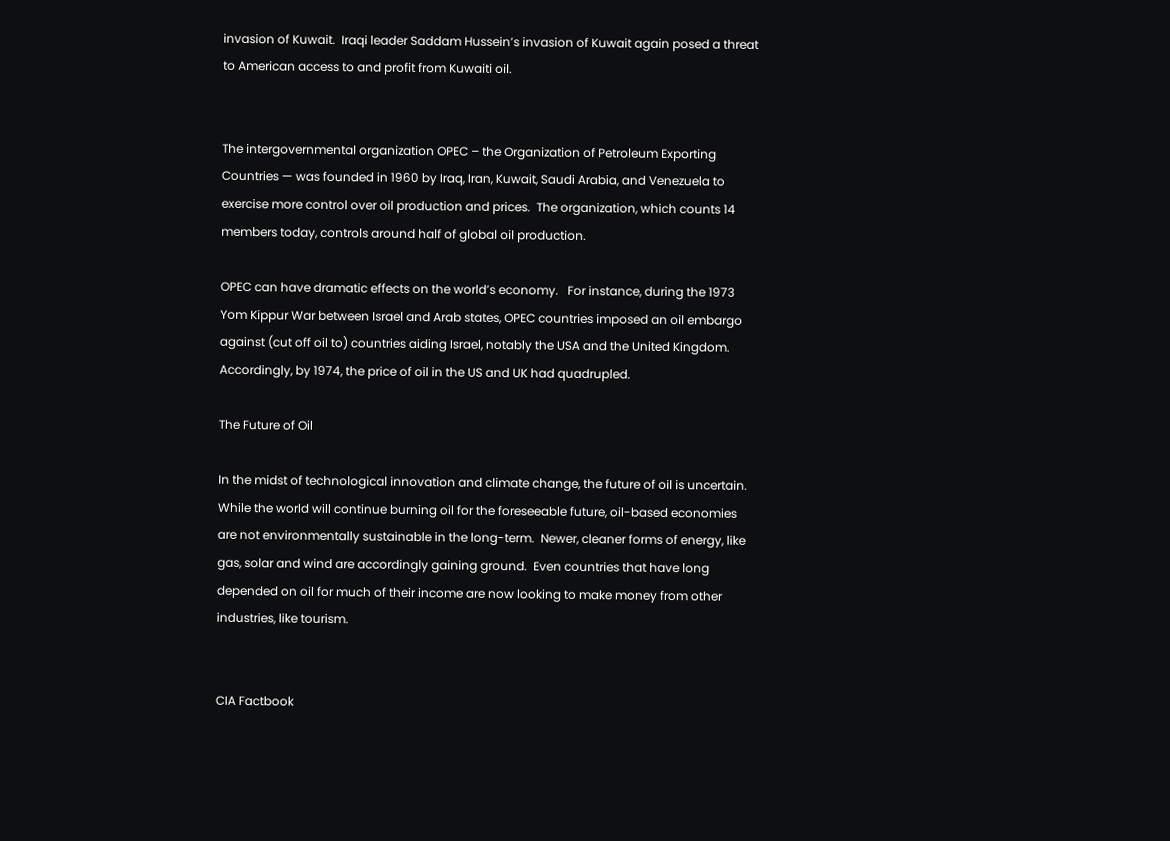invasion of Kuwait.  Iraqi leader Saddam Hussein’s invasion of Kuwait again posed a threat to American access to and profit from Kuwaiti oil.


The intergovernmental organization OPEC – the Organization of Petroleum Exporting Countries — was founded in 1960 by Iraq, Iran, Kuwait, Saudi Arabia, and Venezuela to exercise more control over oil production and prices.  The organization, which counts 14 members today, controls around half of global oil production.

OPEC can have dramatic effects on the world’s economy.   For instance, during the 1973 Yom Kippur War between Israel and Arab states, OPEC countries imposed an oil embargo against (cut off oil to) countries aiding Israel, notably the USA and the United Kingdom. Accordingly, by 1974, the price of oil in the US and UK had quadrupled.

The Future of Oil

In the midst of technological innovation and climate change, the future of oil is uncertain.  While the world will continue burning oil for the foreseeable future, oil-based economies are not environmentally sustainable in the long-term.  Newer, cleaner forms of energy, like gas, solar and wind are accordingly gaining ground.  Even countries that have long depended on oil for much of their income are now looking to make money from other industries, like tourism.


CIA Factbook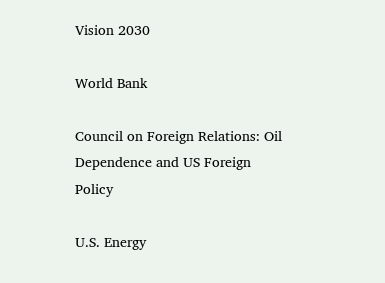Vision 2030

World Bank

Council on Foreign Relations: Oil Dependence and US Foreign Policy

U.S. Energy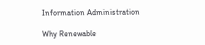Information Administration

Why Renewable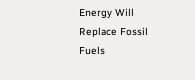Energy Will Replace Fossil Fuels